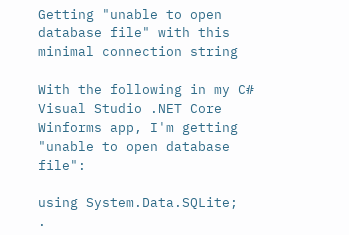Getting "unable to open database file" with this minimal connection string

With the following in my C# Visual Studio .NET Core Winforms app, I'm getting "unable to open database file":

using System.Data.SQLite;
.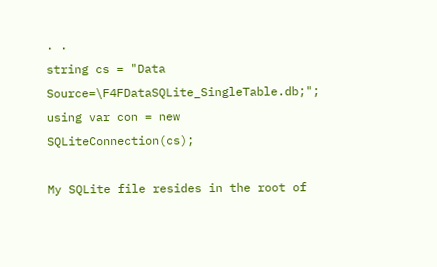. .
string cs = "Data Source=\F4FDataSQLite_SingleTable.db;";
using var con = new SQLiteConnection(cs);

My SQLite file resides in the root of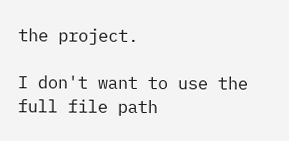the project.

I don't want to use the full file path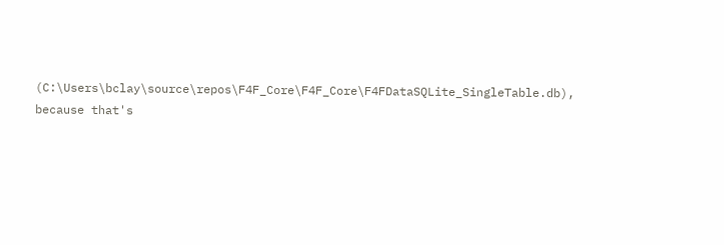(C:\Users\bclay\source\repos\F4F_Core\F4F_Core\F4FDataSQLite_SingleTable.db), because that's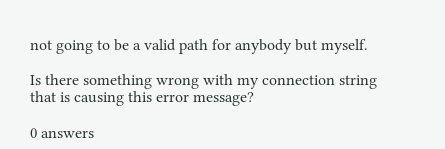not going to be a valid path for anybody but myself.

Is there something wrong with my connection string that is causing this error message?

0 answers